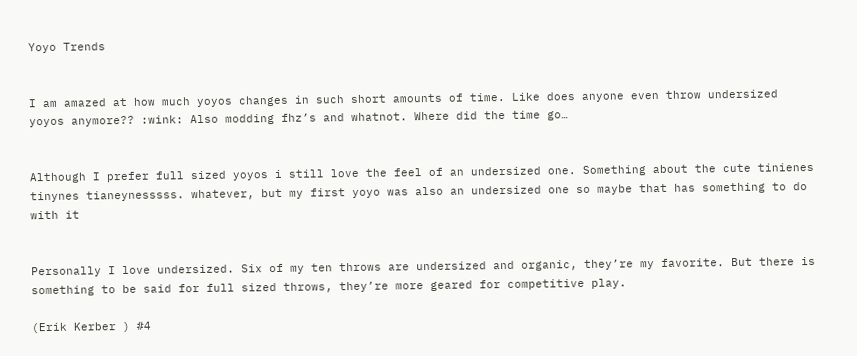Yoyo Trends


I am amazed at how much yoyos changes in such short amounts of time. Like does anyone even throw undersized yoyos anymore?? :wink: Also modding fhz’s and whatnot. Where did the time go…


Although I prefer full sized yoyos i still love the feel of an undersized one. Something about the cute tinienes tinynes tianeynesssss. whatever, but my first yoyo was also an undersized one so maybe that has something to do with it


Personally I love undersized. Six of my ten throws are undersized and organic, they’re my favorite. But there is something to be said for full sized throws, they’re more geared for competitive play.

(Erik Kerber ) #4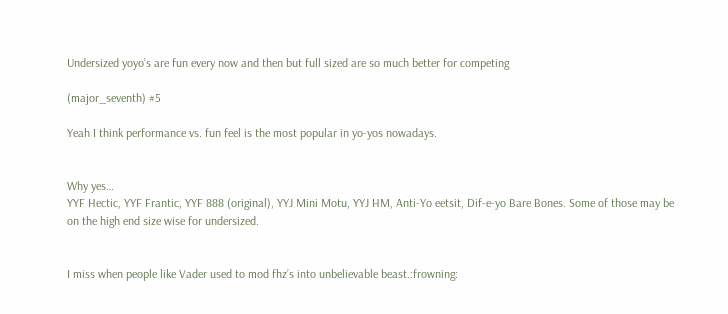Undersized yoyo’s are fun every now and then but full sized are so much better for competing

(major_seventh) #5

Yeah I think performance vs. fun feel is the most popular in yo-yos nowadays.


Why yes…
YYF Hectic, YYF Frantic, YYF 888 (original), YYJ Mini Motu, YYJ HM, Anti-Yo eetsit, Dif-e-yo Bare Bones. Some of those may be on the high end size wise for undersized.


I miss when people like Vader used to mod fhz’s into unbelievable beast.:frowning: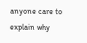anyone care to explain why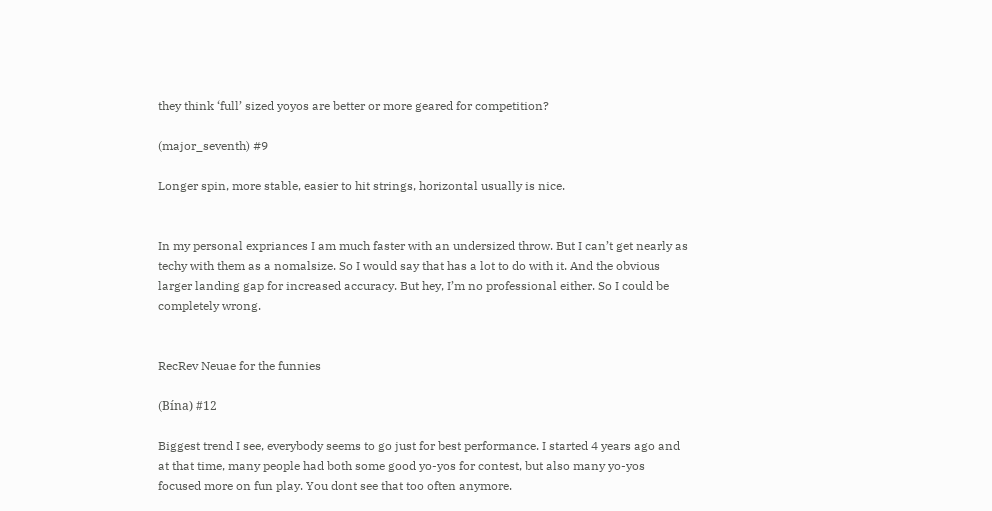they think ‘full’ sized yoyos are better or more geared for competition?

(major_seventh) #9

Longer spin, more stable, easier to hit strings, horizontal usually is nice.


In my personal expriances I am much faster with an undersized throw. But I can’t get nearly as techy with them as a nomalsize. So I would say that has a lot to do with it. And the obvious larger landing gap for increased accuracy. But hey, I’m no professional either. So I could be completely wrong.


RecRev Neuae for the funnies

(Bína) #12

Biggest trend I see, everybody seems to go just for best performance. I started 4 years ago and at that time, many people had both some good yo-yos for contest, but also many yo-yos focused more on fun play. You dont see that too often anymore.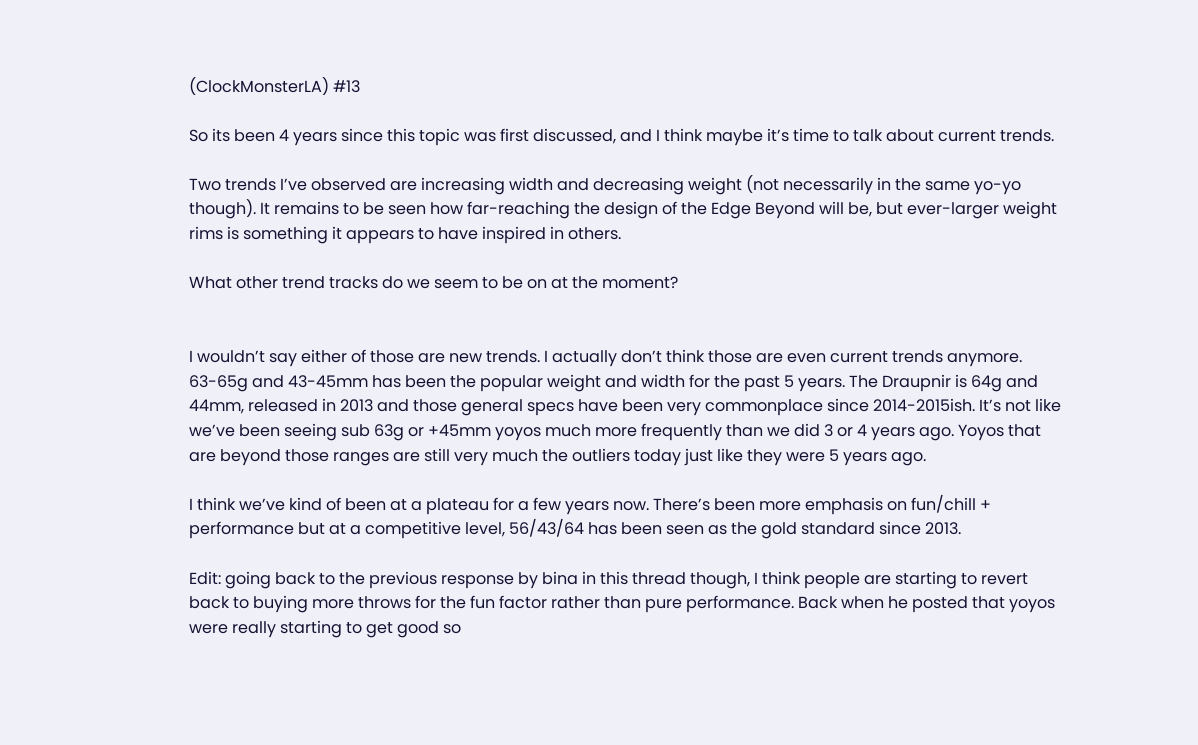(ClockMonsterLA) #13

So its been 4 years since this topic was first discussed, and I think maybe it’s time to talk about current trends.

Two trends I’ve observed are increasing width and decreasing weight (not necessarily in the same yo-yo though). It remains to be seen how far-reaching the design of the Edge Beyond will be, but ever-larger weight rims is something it appears to have inspired in others.

What other trend tracks do we seem to be on at the moment?


I wouldn’t say either of those are new trends. I actually don’t think those are even current trends anymore. 63-65g and 43-45mm has been the popular weight and width for the past 5 years. The Draupnir is 64g and 44mm, released in 2013 and those general specs have been very commonplace since 2014-2015ish. It’s not like we’ve been seeing sub 63g or +45mm yoyos much more frequently than we did 3 or 4 years ago. Yoyos that are beyond those ranges are still very much the outliers today just like they were 5 years ago.

I think we’ve kind of been at a plateau for a few years now. There’s been more emphasis on fun/chill + performance but at a competitive level, 56/43/64 has been seen as the gold standard since 2013.

Edit: going back to the previous response by bina in this thread though, I think people are starting to revert back to buying more throws for the fun factor rather than pure performance. Back when he posted that yoyos were really starting to get good so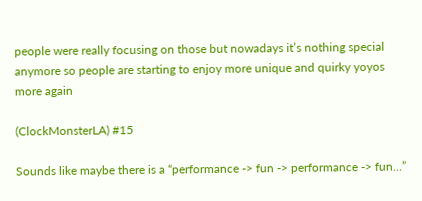people were really focusing on those but nowadays it’s nothing special anymore so people are starting to enjoy more unique and quirky yoyos more again

(ClockMonsterLA) #15

Sounds like maybe there is a “performance -> fun -> performance -> fun…”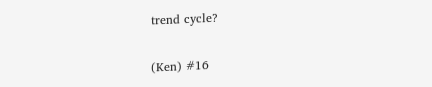trend cycle?

(Ken) #16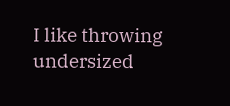I like throwing undersized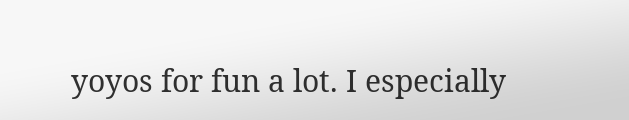yoyos for fun a lot. I especially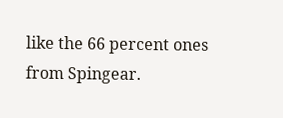like the 66 percent ones from Spingear.